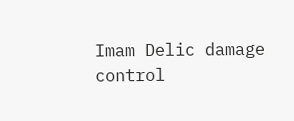Imam Delic damage control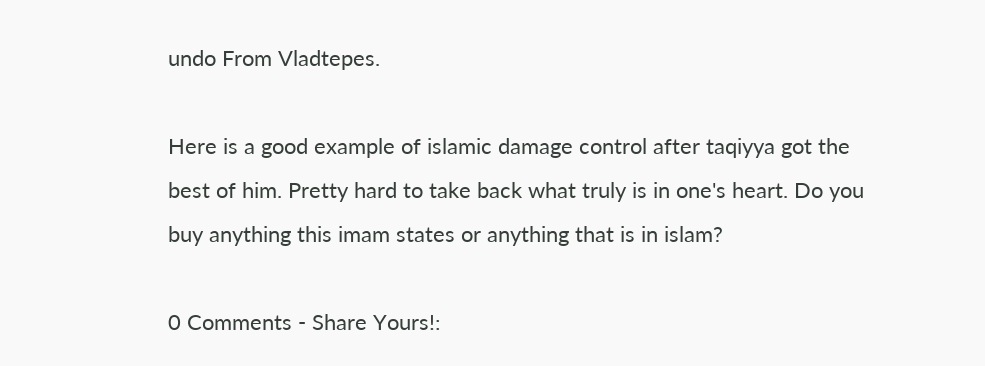undo From Vladtepes.

Here is a good example of islamic damage control after taqiyya got the best of him. Pretty hard to take back what truly is in one's heart. Do you buy anything this imam states or anything that is in islam?

0 Comments - Share Yours!: